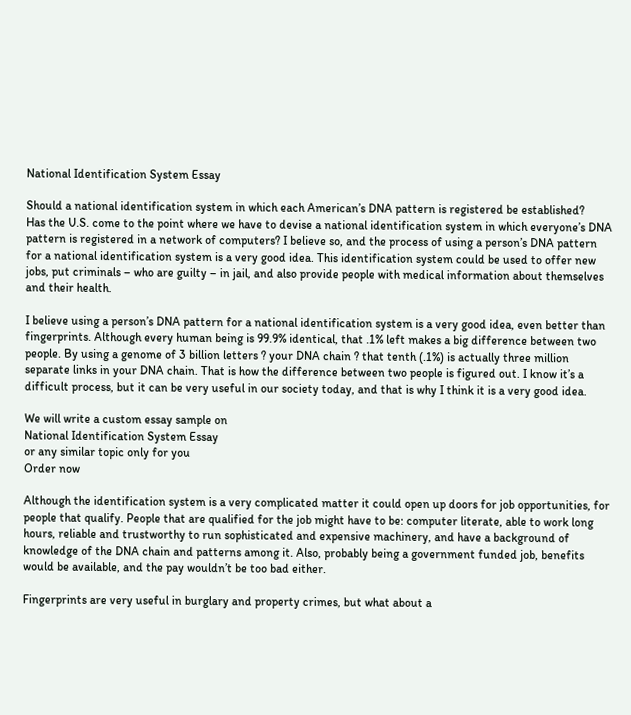National Identification System Essay

Should a national identification system in which each American’s DNA pattern is registered be established?
Has the U.S. come to the point where we have to devise a national identification system in which everyone’s DNA pattern is registered in a network of computers? I believe so, and the process of using a person’s DNA pattern for a national identification system is a very good idea. This identification system could be used to offer new jobs, put criminals – who are guilty – in jail, and also provide people with medical information about themselves and their health.

I believe using a person’s DNA pattern for a national identification system is a very good idea, even better than fingerprints. Although every human being is 99.9% identical, that .1% left makes a big difference between two people. By using a genome of 3 billion letters ? your DNA chain ? that tenth (.1%) is actually three million separate links in your DNA chain. That is how the difference between two people is figured out. I know it’s a difficult process, but it can be very useful in our society today, and that is why I think it is a very good idea.

We will write a custom essay sample on
National Identification System Essay
or any similar topic only for you
Order now

Although the identification system is a very complicated matter it could open up doors for job opportunities, for people that qualify. People that are qualified for the job might have to be: computer literate, able to work long hours, reliable and trustworthy to run sophisticated and expensive machinery, and have a background of knowledge of the DNA chain and patterns among it. Also, probably being a government funded job, benefits would be available, and the pay wouldn’t be too bad either.

Fingerprints are very useful in burglary and property crimes, but what about a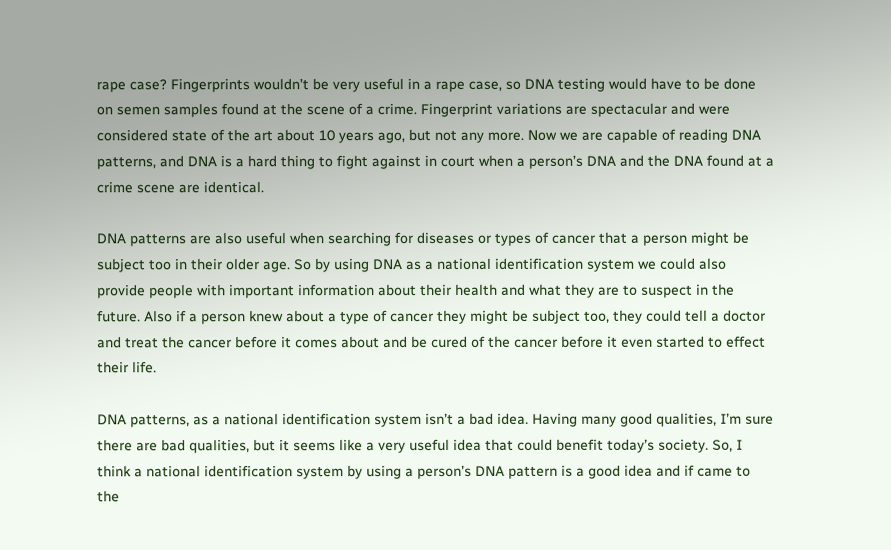rape case? Fingerprints wouldn’t be very useful in a rape case, so DNA testing would have to be done on semen samples found at the scene of a crime. Fingerprint variations are spectacular and were considered state of the art about 10 years ago, but not any more. Now we are capable of reading DNA patterns, and DNA is a hard thing to fight against in court when a person’s DNA and the DNA found at a crime scene are identical.

DNA patterns are also useful when searching for diseases or types of cancer that a person might be subject too in their older age. So by using DNA as a national identification system we could also provide people with important information about their health and what they are to suspect in the future. Also if a person knew about a type of cancer they might be subject too, they could tell a doctor and treat the cancer before it comes about and be cured of the cancer before it even started to effect their life.

DNA patterns, as a national identification system isn’t a bad idea. Having many good qualities, I’m sure there are bad qualities, but it seems like a very useful idea that could benefit today’s society. So, I think a national identification system by using a person’s DNA pattern is a good idea and if came to the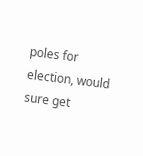poles for election, would sure get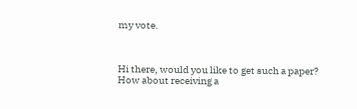my vote.



Hi there, would you like to get such a paper? How about receiving a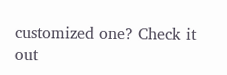customized one? Check it out